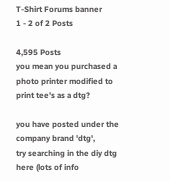T-Shirt Forums banner
1 - 2 of 2 Posts

4,595 Posts
you mean you purchased a photo printer modified to print tee's as a dtg?

you have posted under the company brand 'dtg',
try searching in the diy dtg here (lots of info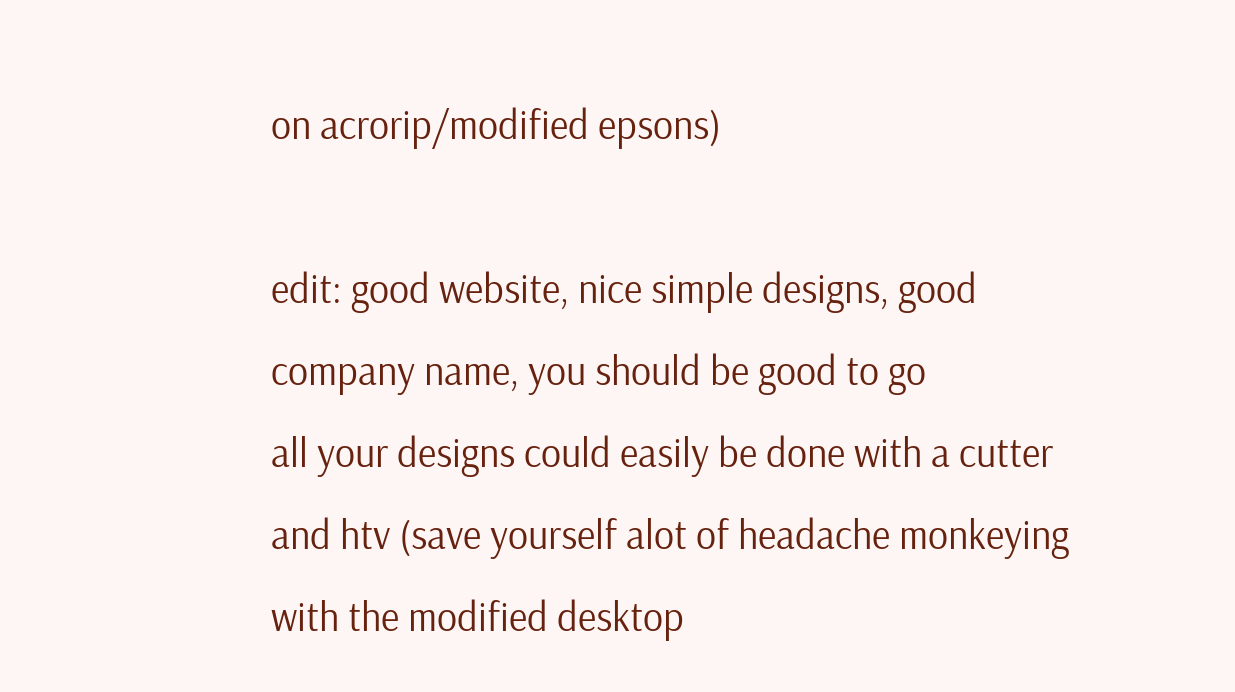on acrorip/modified epsons)

edit: good website, nice simple designs, good company name, you should be good to go
all your designs could easily be done with a cutter and htv (save yourself alot of headache monkeying with the modified desktop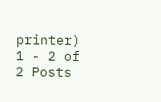printer)
1 - 2 of 2 Posts